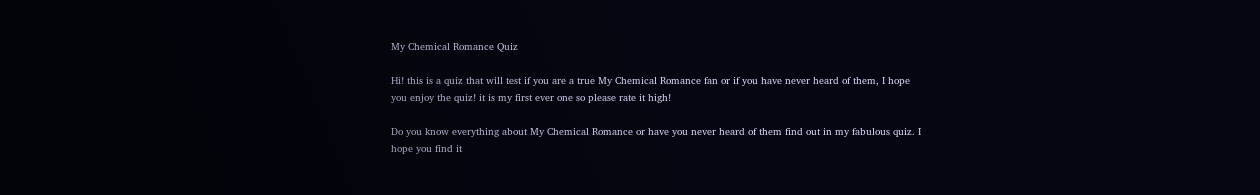My Chemical Romance Quiz

Hi! this is a quiz that will test if you are a true My Chemical Romance fan or if you have never heard of them, I hope you enjoy the quiz! it is my first ever one so please rate it high!

Do you know everything about My Chemical Romance or have you never heard of them find out in my fabulous quiz. I hope you find it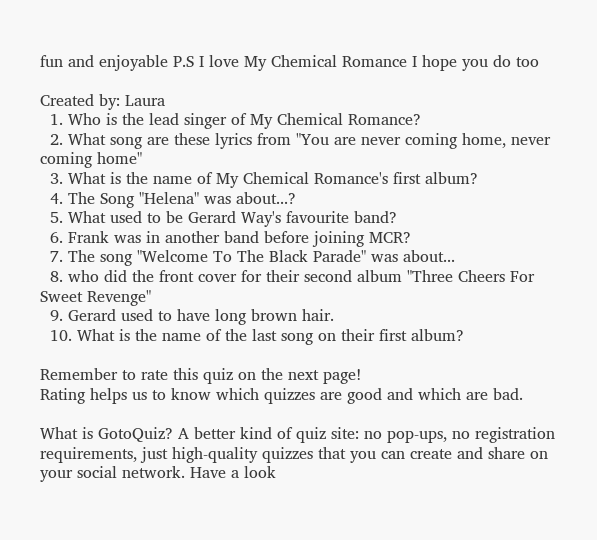fun and enjoyable P.S I love My Chemical Romance I hope you do too

Created by: Laura
  1. Who is the lead singer of My Chemical Romance?
  2. What song are these lyrics from "You are never coming home, never coming home"
  3. What is the name of My Chemical Romance's first album?
  4. The Song "Helena" was about...?
  5. What used to be Gerard Way's favourite band?
  6. Frank was in another band before joining MCR?
  7. The song "Welcome To The Black Parade" was about...
  8. who did the front cover for their second album "Three Cheers For Sweet Revenge"
  9. Gerard used to have long brown hair.
  10. What is the name of the last song on their first album?

Remember to rate this quiz on the next page!
Rating helps us to know which quizzes are good and which are bad.

What is GotoQuiz? A better kind of quiz site: no pop-ups, no registration requirements, just high-quality quizzes that you can create and share on your social network. Have a look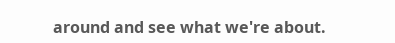around and see what we're about.